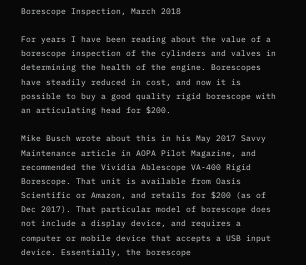Borescope Inspection, March 2018

For years I have been reading about the value of a borescope inspection of the cylinders and valves in determining the health of the engine. Borescopes have steadily reduced in cost, and now it is possible to buy a good quality rigid borescope with an articulating head for $200.

Mike Busch wrote about this in his May 2017 Savvy Maintenance article in AOPA Pilot Magazine, and recommended the Vividia Ablescope VA-400 Rigid Borescope. That unit is available from Oasis Scientific or Amazon, and retails for $200 (as of Dec 2017). That particular model of borescope does not include a display device, and requires a computer or mobile device that accepts a USB input device. Essentially, the borescope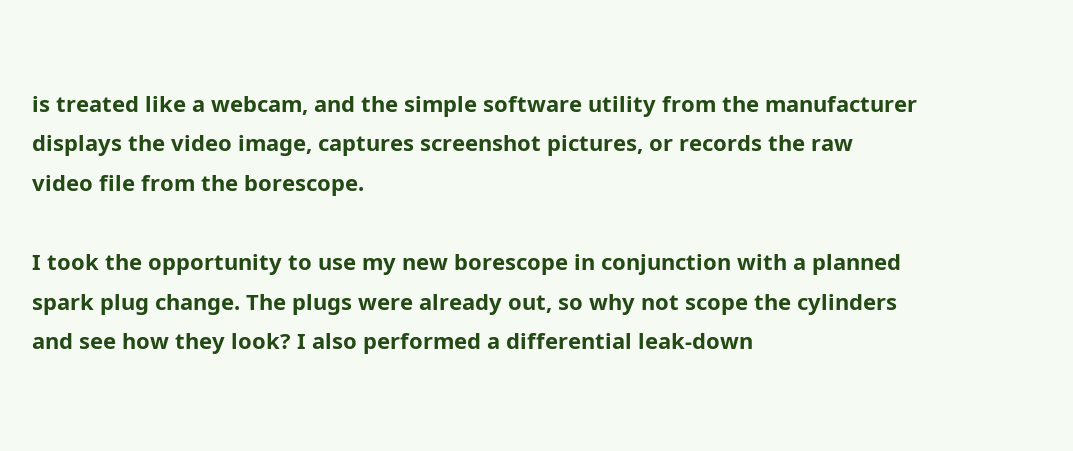is treated like a webcam, and the simple software utility from the manufacturer displays the video image, captures screenshot pictures, or records the raw video file from the borescope.

I took the opportunity to use my new borescope in conjunction with a planned spark plug change. The plugs were already out, so why not scope the cylinders and see how they look? I also performed a differential leak-down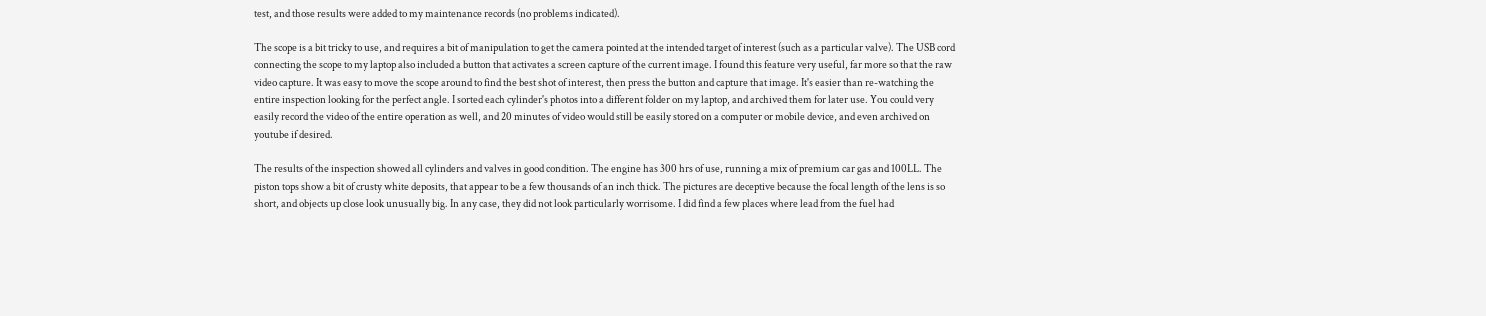test, and those results were added to my maintenance records (no problems indicated).

The scope is a bit tricky to use, and requires a bit of manipulation to get the camera pointed at the intended target of interest (such as a particular valve). The USB cord connecting the scope to my laptop also included a button that activates a screen capture of the current image. I found this feature very useful, far more so that the raw video capture. It was easy to move the scope around to find the best shot of interest, then press the button and capture that image. It's easier than re-watching the entire inspection looking for the perfect angle. I sorted each cylinder's photos into a different folder on my laptop, and archived them for later use. You could very easily record the video of the entire operation as well, and 20 minutes of video would still be easily stored on a computer or mobile device, and even archived on youtube if desired.

The results of the inspection showed all cylinders and valves in good condition. The engine has 300 hrs of use, running a mix of premium car gas and 100LL. The piston tops show a bit of crusty white deposits, that appear to be a few thousands of an inch thick. The pictures are deceptive because the focal length of the lens is so short, and objects up close look unusually big. In any case, they did not look particularly worrisome. I did find a few places where lead from the fuel had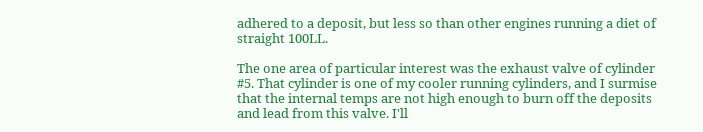adhered to a deposit, but less so than other engines running a diet of straight 100LL.

The one area of particular interest was the exhaust valve of cylinder #5. That cylinder is one of my cooler running cylinders, and I surmise that the internal temps are not high enough to burn off the deposits and lead from this valve. I'll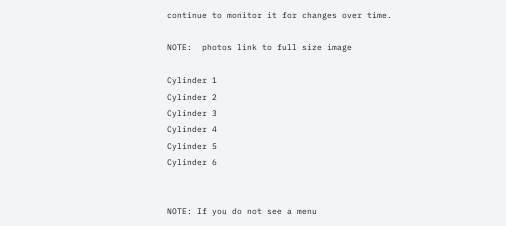continue to monitor it for changes over time.

NOTE:  photos link to full size image

Cylinder 1
Cylinder 2
Cylinder 3
Cylinder 4
Cylinder 5
Cylinder 6


NOTE: If you do not see a menu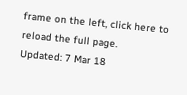frame on the left, click here to reload the full page.
Updated: 7 Mar 18